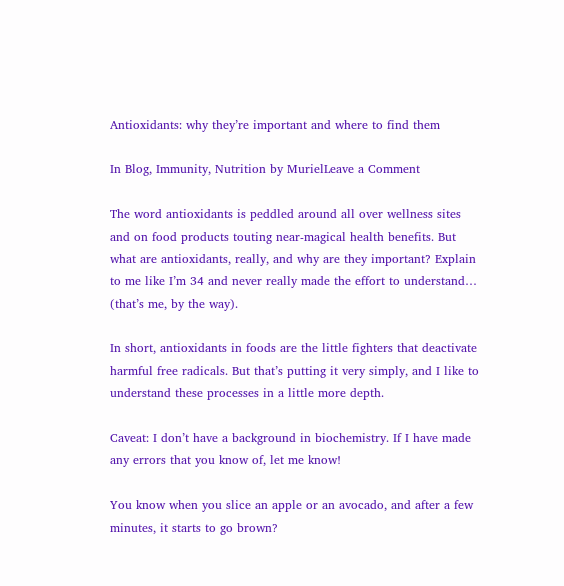Antioxidants: why they’re important and where to find them

In Blog, Immunity, Nutrition by MurielLeave a Comment

The word antioxidants is peddled around all over wellness sites and on food products touting near-magical health benefits. But what are antioxidants, really, and why are they important? Explain to me like I’m 34 and never really made the effort to understand… (that’s me, by the way).

In short, antioxidants in foods are the little fighters that deactivate harmful free radicals. But that’s putting it very simply, and I like to understand these processes in a little more depth.

Caveat: I don’t have a background in biochemistry. If I have made any errors that you know of, let me know!

You know when you slice an apple or an avocado, and after a few minutes, it starts to go brown?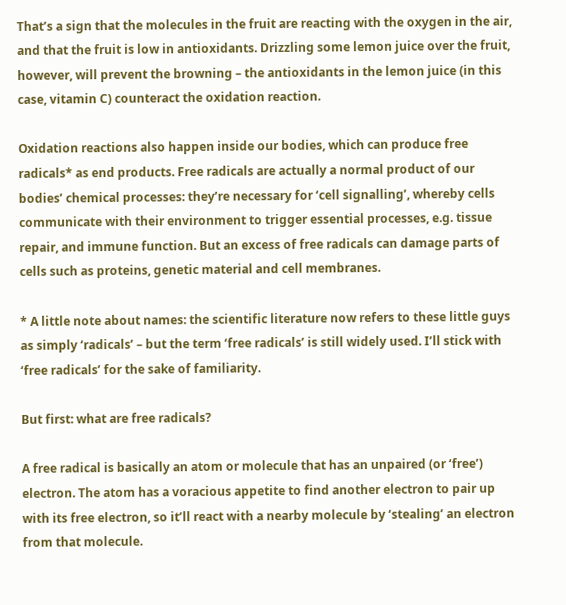That’s a sign that the molecules in the fruit are reacting with the oxygen in the air, and that the fruit is low in antioxidants. Drizzling some lemon juice over the fruit, however, will prevent the browning – the antioxidants in the lemon juice (in this case, vitamin C) counteract the oxidation reaction.

Oxidation reactions also happen inside our bodies, which can produce free radicals* as end products. Free radicals are actually a normal product of our bodies’ chemical processes: they’re necessary for ‘cell signalling’, whereby cells communicate with their environment to trigger essential processes, e.g. tissue repair, and immune function. But an excess of free radicals can damage parts of cells such as proteins, genetic material and cell membranes.

* A little note about names: the scientific literature now refers to these little guys as simply ‘radicals’ – but the term ‘free radicals’ is still widely used. I’ll stick with ‘free radicals’ for the sake of familiarity.

But first: what are free radicals?

A free radical is basically an atom or molecule that has an unpaired (or ‘free’) electron. The atom has a voracious appetite to find another electron to pair up with its free electron, so it’ll react with a nearby molecule by ‘stealing’ an electron from that molecule.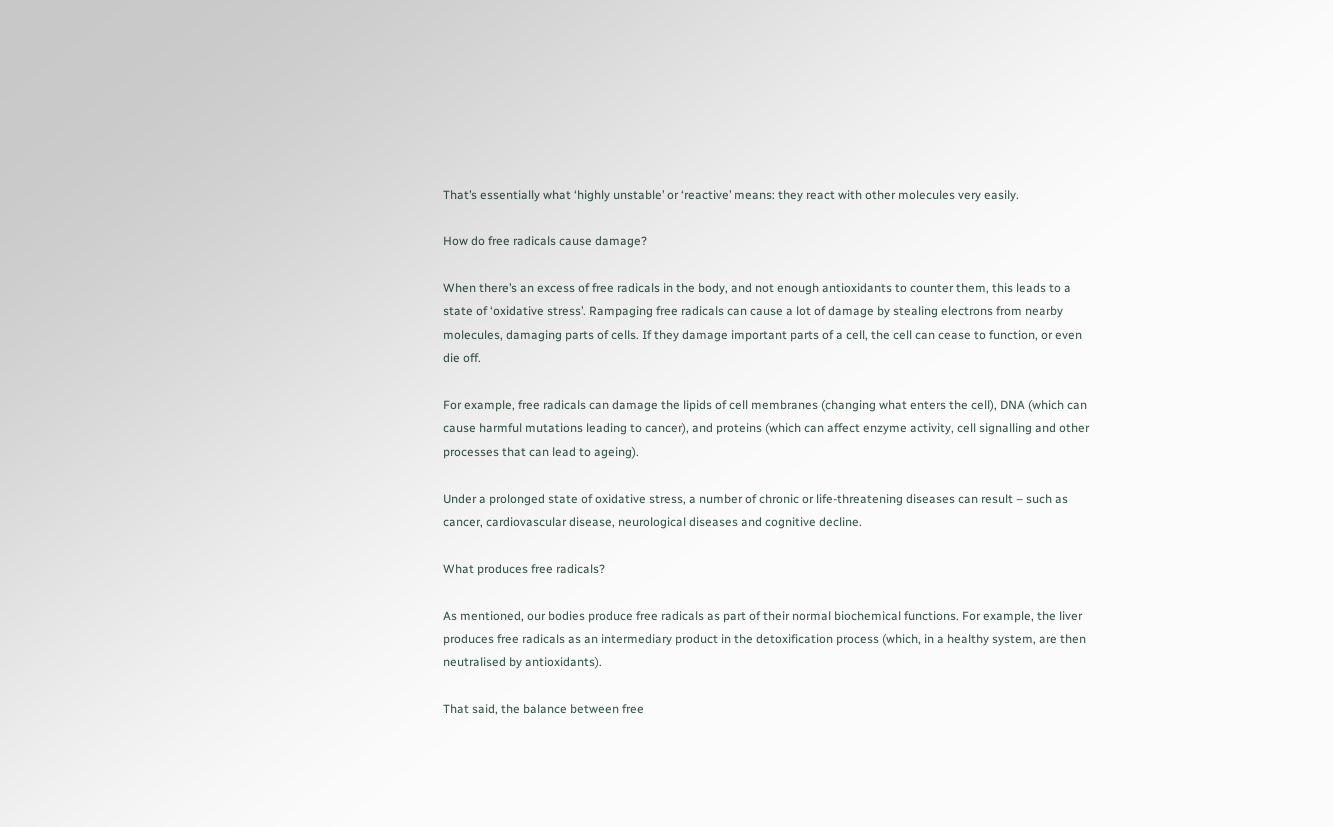That’s essentially what ‘highly unstable’ or ‘reactive’ means: they react with other molecules very easily.

How do free radicals cause damage?

When there’s an excess of free radicals in the body, and not enough antioxidants to counter them, this leads to a state of ‘oxidative stress’. Rampaging free radicals can cause a lot of damage by stealing electrons from nearby molecules, damaging parts of cells. If they damage important parts of a cell, the cell can cease to function, or even die off.

For example, free radicals can damage the lipids of cell membranes (changing what enters the cell), DNA (which can cause harmful mutations leading to cancer), and proteins (which can affect enzyme activity, cell signalling and other processes that can lead to ageing).

Under a prolonged state of oxidative stress, a number of chronic or life-threatening diseases can result – such as cancer, cardiovascular disease, neurological diseases and cognitive decline.

What produces free radicals?

As mentioned, our bodies produce free radicals as part of their normal biochemical functions. For example, the liver produces free radicals as an intermediary product in the detoxification process (which, in a healthy system, are then neutralised by antioxidants).

That said, the balance between free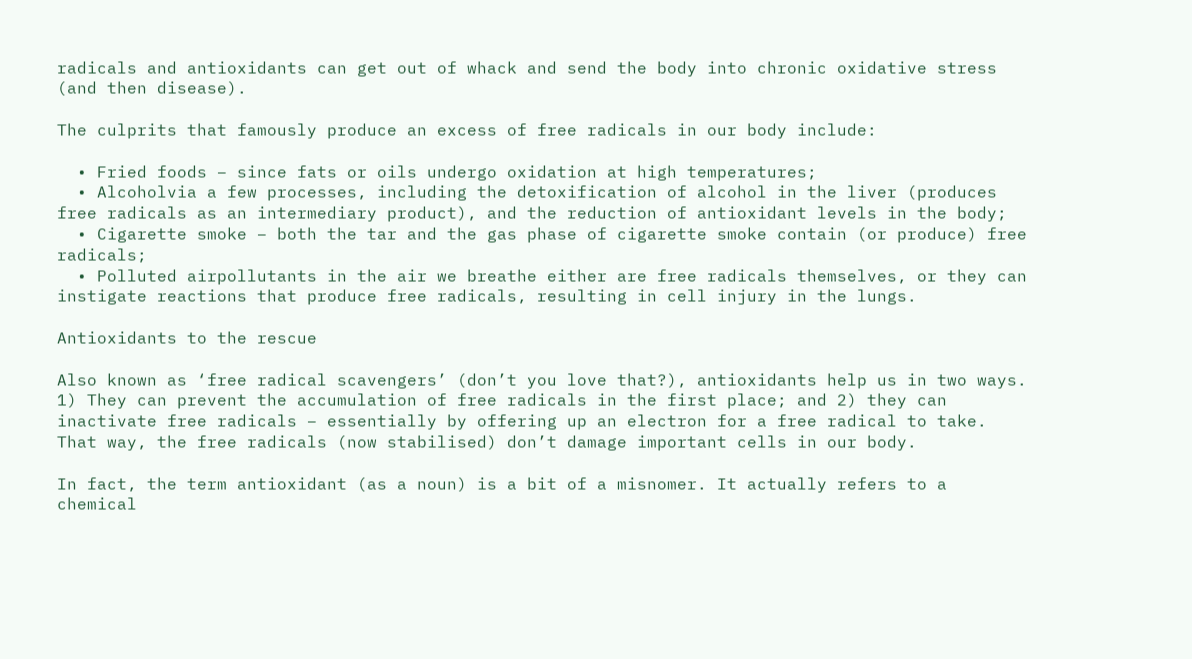radicals and antioxidants can get out of whack and send the body into chronic oxidative stress (and then disease).

The culprits that famously produce an excess of free radicals in our body include:

  • Fried foods – since fats or oils undergo oxidation at high temperatures;
  • Alcoholvia a few processes, including the detoxification of alcohol in the liver (produces free radicals as an intermediary product), and the reduction of antioxidant levels in the body;
  • Cigarette smoke – both the tar and the gas phase of cigarette smoke contain (or produce) free radicals;
  • Polluted airpollutants in the air we breathe either are free radicals themselves, or they can instigate reactions that produce free radicals, resulting in cell injury in the lungs.

Antioxidants to the rescue

Also known as ‘free radical scavengers’ (don’t you love that?), antioxidants help us in two ways. 1) They can prevent the accumulation of free radicals in the first place; and 2) they can inactivate free radicals – essentially by offering up an electron for a free radical to take. That way, the free radicals (now stabilised) don’t damage important cells in our body.

In fact, the term antioxidant (as a noun) is a bit of a misnomer. It actually refers to a chemical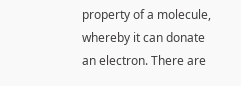property of a molecule, whereby it can donate an electron. There are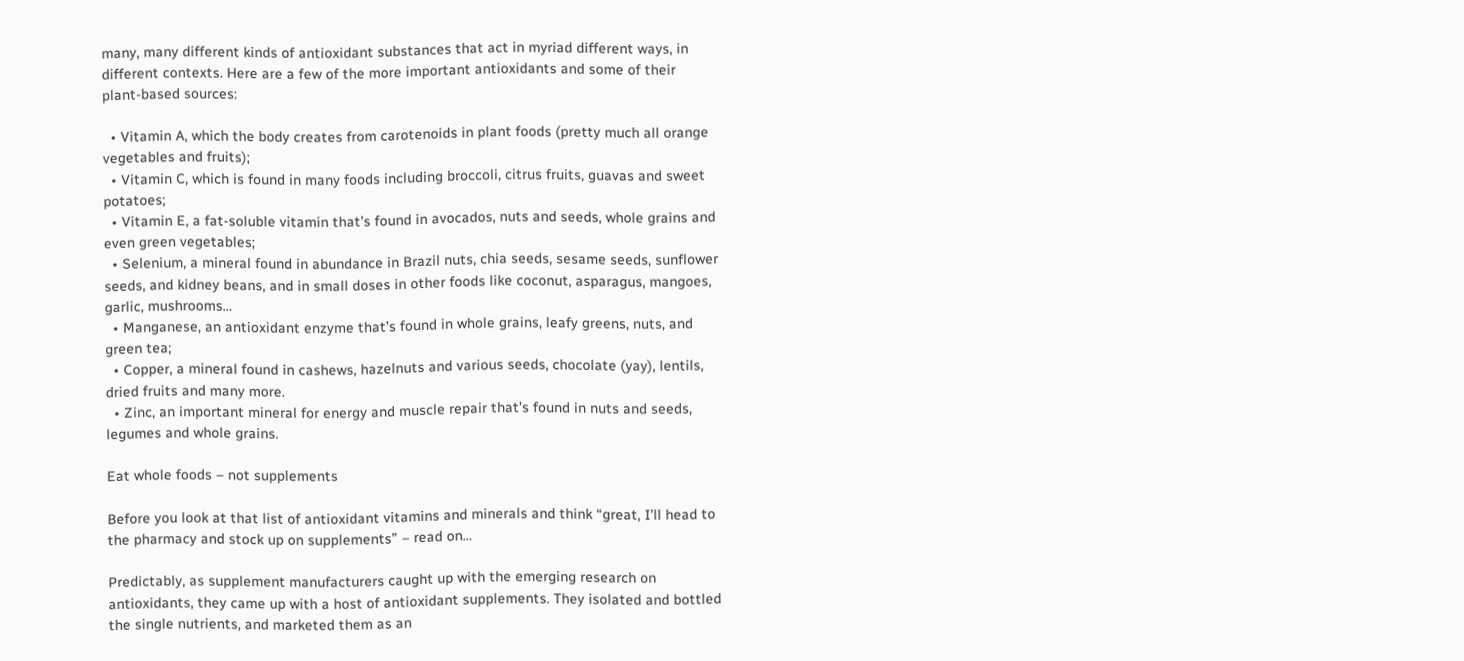many, many different kinds of antioxidant substances that act in myriad different ways, in different contexts. Here are a few of the more important antioxidants and some of their plant-based sources:

  • Vitamin A, which the body creates from carotenoids in plant foods (pretty much all orange vegetables and fruits);
  • Vitamin C, which is found in many foods including broccoli, citrus fruits, guavas and sweet potatoes;
  • Vitamin E, a fat-soluble vitamin that’s found in avocados, nuts and seeds, whole grains and even green vegetables;
  • Selenium, a mineral found in abundance in Brazil nuts, chia seeds, sesame seeds, sunflower seeds, and kidney beans, and in small doses in other foods like coconut, asparagus, mangoes, garlic, mushrooms…
  • Manganese, an antioxidant enzyme that’s found in whole grains, leafy greens, nuts, and green tea;
  • Copper, a mineral found in cashews, hazelnuts and various seeds, chocolate (yay), lentils, dried fruits and many more.
  • Zinc, an important mineral for energy and muscle repair that’s found in nuts and seeds, legumes and whole grains.

Eat whole foods – not supplements

Before you look at that list of antioxidant vitamins and minerals and think “great, I’ll head to the pharmacy and stock up on supplements” – read on…

Predictably, as supplement manufacturers caught up with the emerging research on antioxidants, they came up with a host of antioxidant supplements. They isolated and bottled the single nutrients, and marketed them as an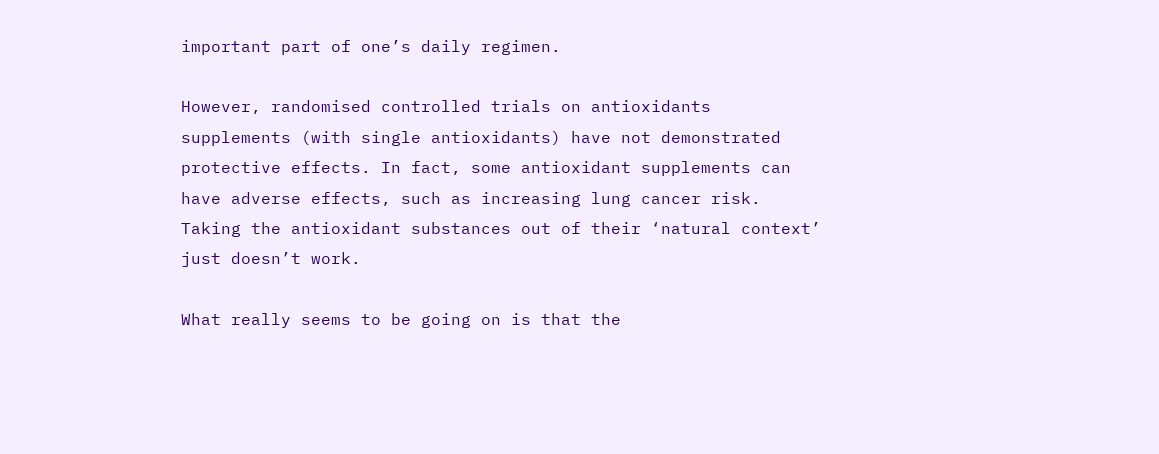important part of one’s daily regimen.

However, randomised controlled trials on antioxidants supplements (with single antioxidants) have not demonstrated protective effects. In fact, some antioxidant supplements can have adverse effects, such as increasing lung cancer risk. Taking the antioxidant substances out of their ‘natural context’ just doesn’t work.

What really seems to be going on is that the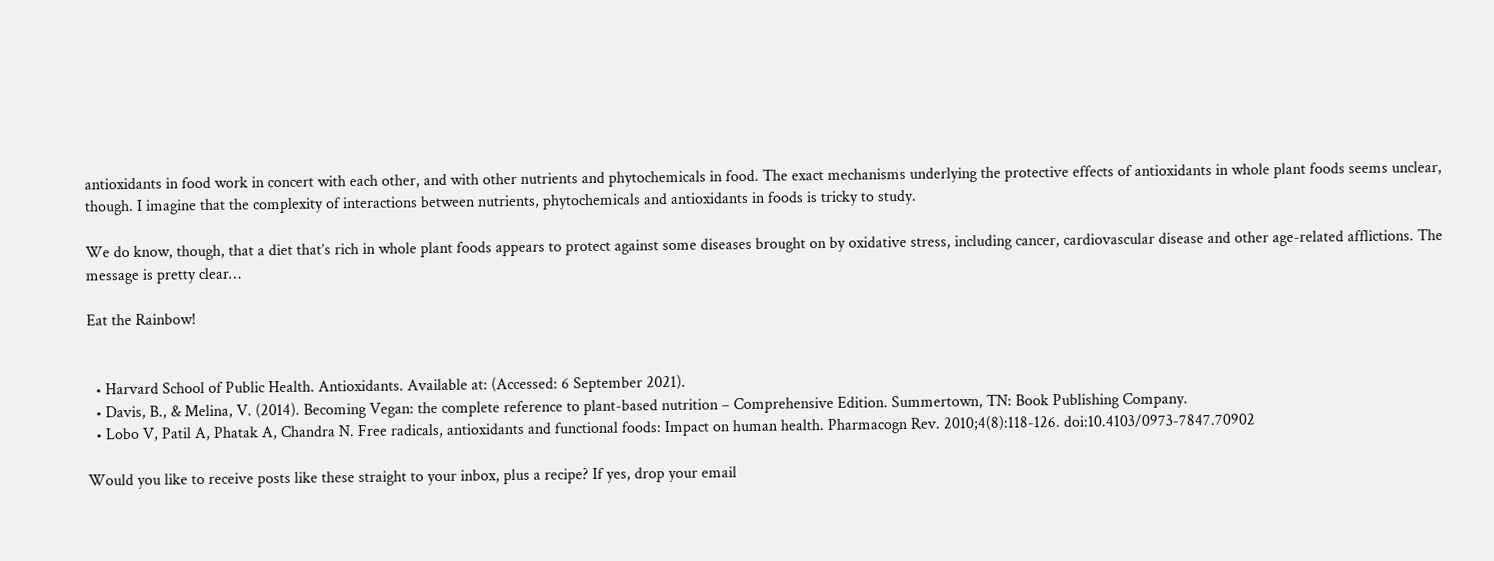antioxidants in food work in concert with each other, and with other nutrients and phytochemicals in food. The exact mechanisms underlying the protective effects of antioxidants in whole plant foods seems unclear, though. I imagine that the complexity of interactions between nutrients, phytochemicals and antioxidants in foods is tricky to study.

We do know, though, that a diet that’s rich in whole plant foods appears to protect against some diseases brought on by oxidative stress, including cancer, cardiovascular disease and other age-related afflictions. The message is pretty clear…

Eat the Rainbow!


  • Harvard School of Public Health. Antioxidants. Available at: (Accessed: 6 September 2021).
  • Davis, B., & Melina, V. (2014). Becoming Vegan: the complete reference to plant-based nutrition – Comprehensive Edition. Summertown, TN: Book Publishing Company.
  • Lobo V, Patil A, Phatak A, Chandra N. Free radicals, antioxidants and functional foods: Impact on human health. Pharmacogn Rev. 2010;4(8):118-126. doi:10.4103/0973-7847.70902

Would you like to receive posts like these straight to your inbox, plus a recipe? If yes, drop your email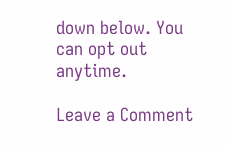down below. You can opt out anytime.

Leave a Comment